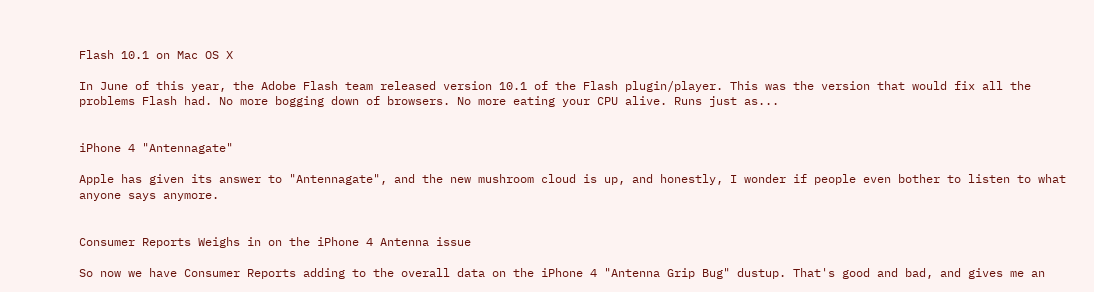Flash 10.1 on Mac OS X

In June of this year, the Adobe Flash team released version 10.1 of the Flash plugin/player. This was the version that would fix all the problems Flash had. No more bogging down of browsers. No more eating your CPU alive. Runs just as...


iPhone 4 "Antennagate"

Apple has given its answer to "Antennagate", and the new mushroom cloud is up, and honestly, I wonder if people even bother to listen to what anyone says anymore.


Consumer Reports Weighs in on the iPhone 4 Antenna issue

So now we have Consumer Reports adding to the overall data on the iPhone 4 "Antenna Grip Bug" dustup. That's good and bad, and gives me an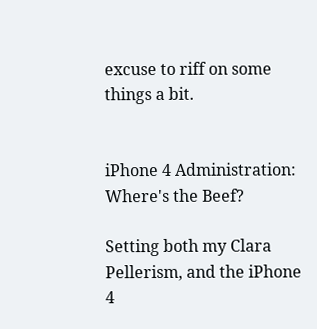excuse to riff on some things a bit.


iPhone 4 Administration: Where's the Beef?

Setting both my Clara Pellerism, and the iPhone 4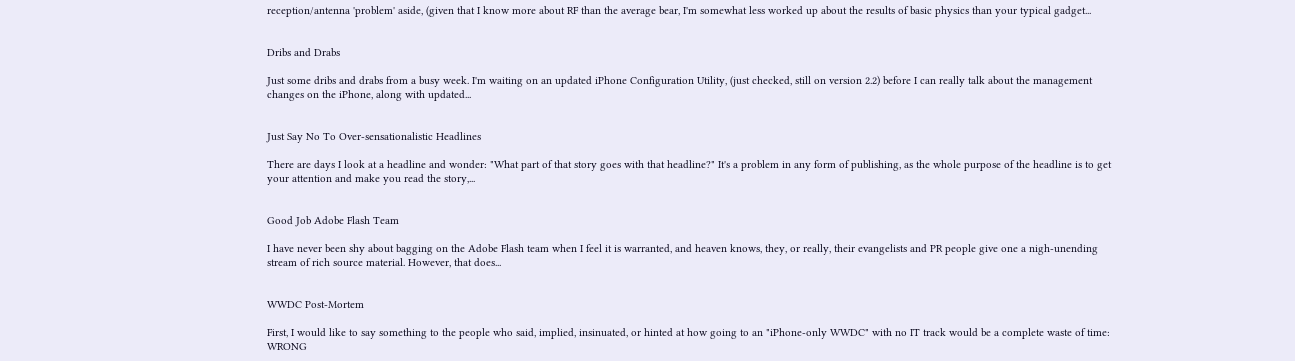reception/antenna 'problem' aside, (given that I know more about RF than the average bear, I'm somewhat less worked up about the results of basic physics than your typical gadget...


Dribs and Drabs

Just some dribs and drabs from a busy week. I'm waiting on an updated iPhone Configuration Utility, (just checked, still on version 2.2) before I can really talk about the management changes on the iPhone, along with updated...


Just Say No To Over-sensationalistic Headlines

There are days I look at a headline and wonder: "What part of that story goes with that headline?" It's a problem in any form of publishing, as the whole purpose of the headline is to get your attention and make you read the story,...


Good Job Adobe Flash Team

I have never been shy about bagging on the Adobe Flash team when I feel it is warranted, and heaven knows, they, or really, their evangelists and PR people give one a nigh-unending stream of rich source material. However, that does...


WWDC Post-Mortem

First, I would like to say something to the people who said, implied, insinuated, or hinted at how going to an "iPhone-only WWDC" with no IT track would be a complete waste of time: WRONG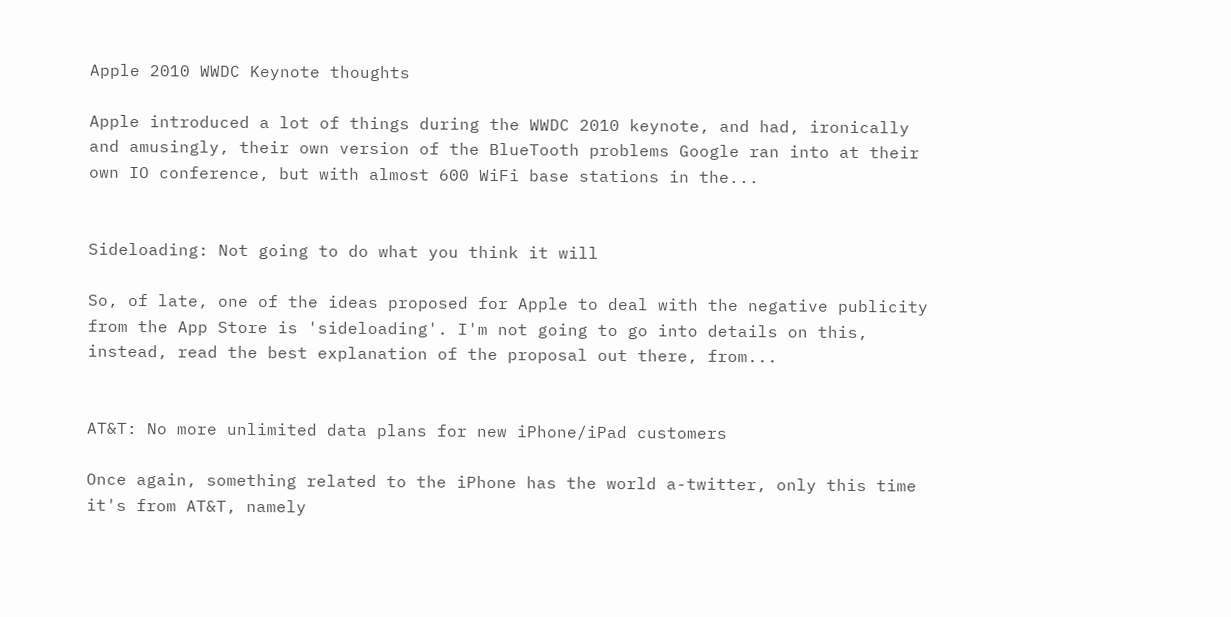Apple 2010 WWDC Keynote thoughts

Apple introduced a lot of things during the WWDC 2010 keynote, and had, ironically and amusingly, their own version of the BlueTooth problems Google ran into at their own IO conference, but with almost 600 WiFi base stations in the...


Sideloading: Not going to do what you think it will

So, of late, one of the ideas proposed for Apple to deal with the negative publicity from the App Store is 'sideloading'. I'm not going to go into details on this, instead, read the best explanation of the proposal out there, from...


AT&T: No more unlimited data plans for new iPhone/iPad customers

Once again, something related to the iPhone has the world a-twitter, only this time it's from AT&T, namely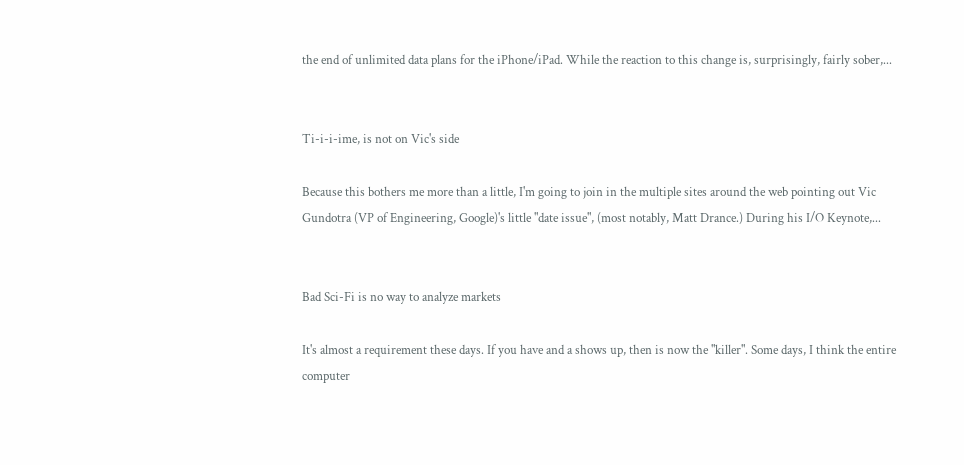the end of unlimited data plans for the iPhone/iPad. While the reaction to this change is, surprisingly, fairly sober,...


Ti-i-i-ime, is not on Vic's side

Because this bothers me more than a little, I'm going to join in the multiple sites around the web pointing out Vic Gundotra (VP of Engineering, Google)'s little "date issue", (most notably, Matt Drance.) During his I/O Keynote,...


Bad Sci-Fi is no way to analyze markets

It's almost a requirement these days. If you have and a shows up, then is now the "killer". Some days, I think the entire computer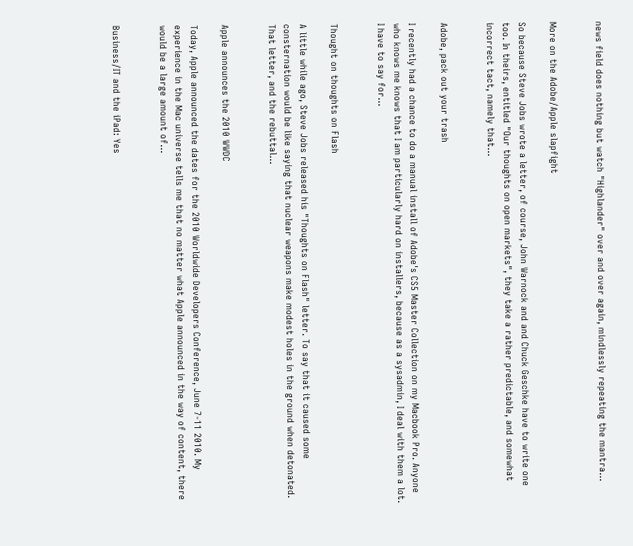news field does nothing but watch "Highlander" over and over again, mindlessly repeating the mantra...


More on the Adobe/Apple slapfight

So because Steve Jobs wrote a letter, of course, John Warnock and and Chuck Geschke have to write one too. In theirs, entitled "Our thoughts on open markets", they take a rather predictable, and somewhat incorrect tact, namely that...


Adobe, pack out your trash

I recently had a chance to do a manual install of Adobe's CS5 Master Collection on my Macbook Pro. Anyone who knows me knows that I am particularly hard on installers, because as a sysadmin, I deal with them a lot. I have to say for...


Thought on thoughts on Flash

A little while ago, Steve Jobs released his "Thoughts on Flash" letter. To say that it caused some consternation would be like saying that nuclear weapons make modest holes in the ground when detonated. That letter, and the rebuttal...


Apple announces the 2010 WWDC

Today, Apple announced the dates for the 2010 Worldwide Developers Conference, June 7-11 2010. My experience in the Mac universe tells me that no matter what Apple announced in the way of content, there would be a large amount of...


Business/IT and the iPad: Yes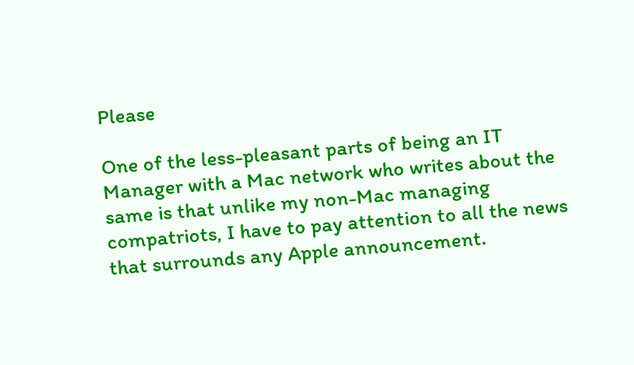Please

One of the less-pleasant parts of being an IT Manager with a Mac network who writes about the same is that unlike my non-Mac managing compatriots, I have to pay attention to all the news that surrounds any Apple announcement.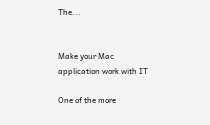The...


Make your Mac application work with IT

One of the more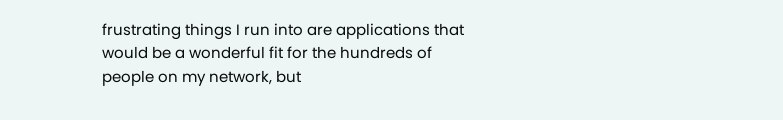frustrating things I run into are applications that would be a wonderful fit for the hundreds of people on my network, but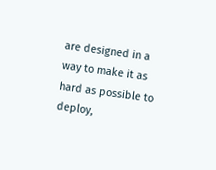are designed in a way to make it as hard as possible to deploy,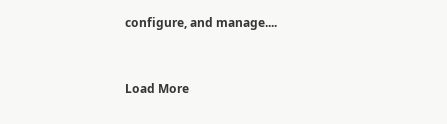configure, and manage....


Load More